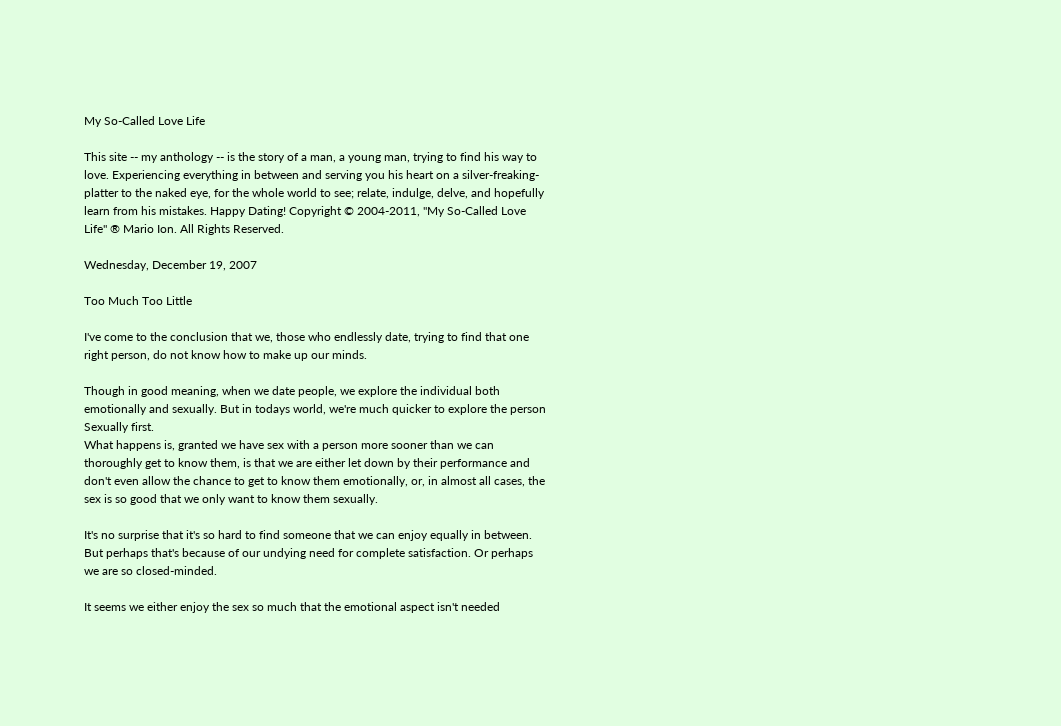My So-Called Love Life

This site -- my anthology -- is the story of a man, a young man, trying to find his way to love. Experiencing everything in between and serving you his heart on a silver-freaking-platter to the naked eye, for the whole world to see; relate, indulge, delve, and hopefully learn from his mistakes. Happy Dating! Copyright © 2004-2011, "My So-Called Love Life" ® Mario Ion. All Rights Reserved.

Wednesday, December 19, 2007

Too Much Too Little

I've come to the conclusion that we, those who endlessly date, trying to find that one right person, do not know how to make up our minds.

Though in good meaning, when we date people, we explore the individual both emotionally and sexually. But in todays world, we're much quicker to explore the person Sexually first.
What happens is, granted we have sex with a person more sooner than we can thoroughly get to know them, is that we are either let down by their performance and don't even allow the chance to get to know them emotionally, or, in almost all cases, the sex is so good that we only want to know them sexually.

It's no surprise that it's so hard to find someone that we can enjoy equally in between. But perhaps that's because of our undying need for complete satisfaction. Or perhaps we are so closed-minded.

It seems we either enjoy the sex so much that the emotional aspect isn't needed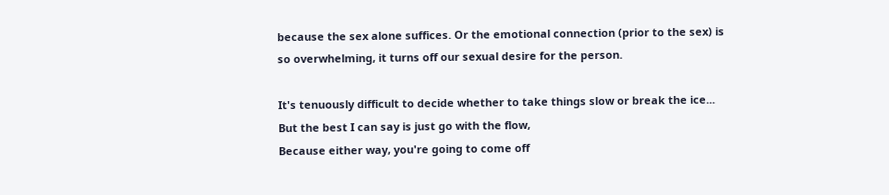because the sex alone suffices. Or the emotional connection (prior to the sex) is so overwhelming, it turns off our sexual desire for the person.

It's tenuously difficult to decide whether to take things slow or break the ice...
But the best I can say is just go with the flow,
Because either way, you're going to come off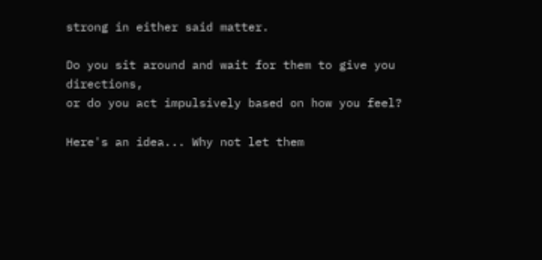strong in either said matter.

Do you sit around and wait for them to give you directions,
or do you act impulsively based on how you feel?

Here's an idea... Why not let them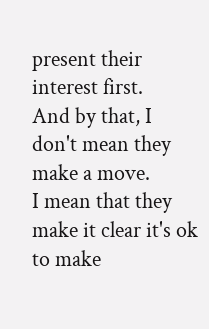present their interest first.
And by that, I don't mean they make a move.
I mean that they make it clear it's ok to make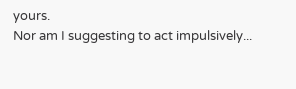yours.
Nor am I suggesting to act impulsively...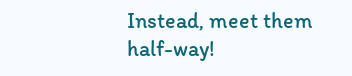Instead, meet them half-way!